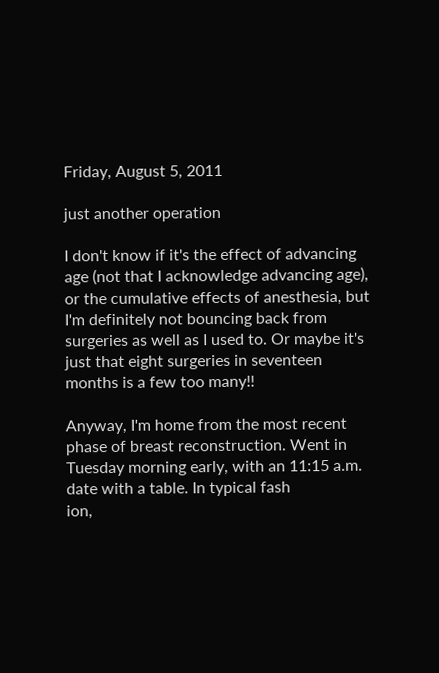Friday, August 5, 2011

just another operation

I don't know if it's the effect of advancing age (not that I acknowledge advancing age), or the cumulative effects of anesthesia, but I'm definitely not bouncing back from surgeries as well as I used to. Or maybe it's just that eight surgeries in seventeen months is a few too many!!

Anyway, I'm home from the most recent phase of breast reconstruction. Went in Tuesday morning early, with an 11:15 a.m. date with a table. In typical fash
ion,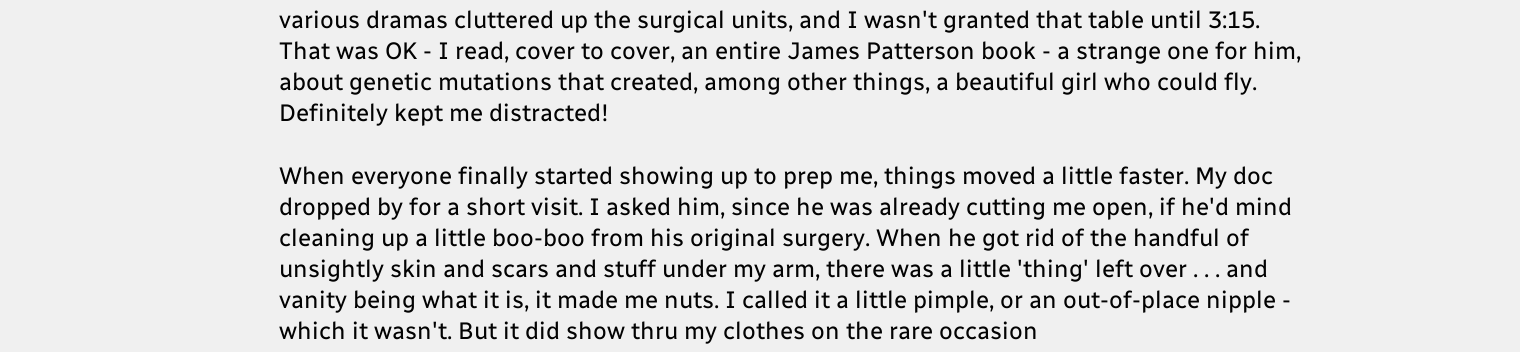various dramas cluttered up the surgical units, and I wasn't granted that table until 3:15. That was OK - I read, cover to cover, an entire James Patterson book - a strange one for him, about genetic mutations that created, among other things, a beautiful girl who could fly. Definitely kept me distracted!

When everyone finally started showing up to prep me, things moved a little faster. My doc dropped by for a short visit. I asked him, since he was already cutting me open, if he'd mind cleaning up a little boo-boo from his original surgery. When he got rid of the handful of unsightly skin and scars and stuff under my arm, there was a little 'thing' left over . . . and vanity being what it is, it made me nuts. I called it a little pimple, or an out-of-place nipple - which it wasn't. But it did show thru my clothes on the rare occasion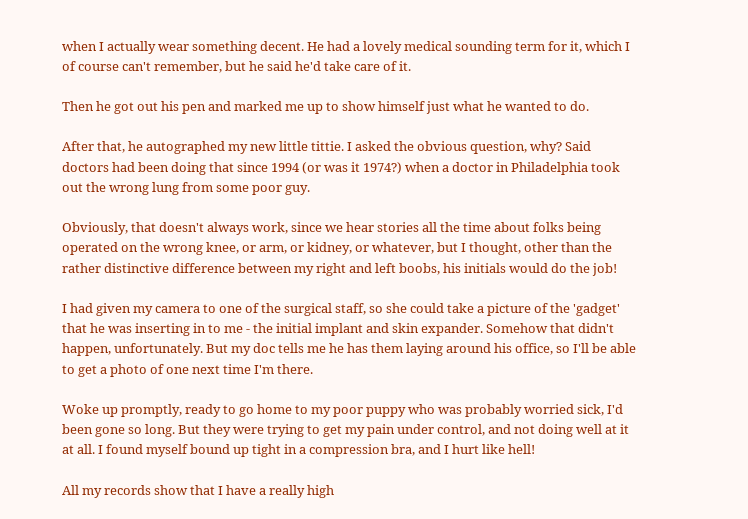when I actually wear something decent. He had a lovely medical sounding term for it, which I of course can't remember, but he said he'd take care of it.

Then he got out his pen and marked me up to show himself just what he wanted to do.

After that, he autographed my new little tittie. I asked the obvious question, why? Said doctors had been doing that since 1994 (or was it 1974?) when a doctor in Philadelphia took out the wrong lung from some poor guy.

Obviously, that doesn't always work, since we hear stories all the time about folks being operated on the wrong knee, or arm, or kidney, or whatever, but I thought, other than the rather distinctive difference between my right and left boobs, his initials would do the job!

I had given my camera to one of the surgical staff, so she could take a picture of the 'gadget' that he was inserting in to me - the initial implant and skin expander. Somehow that didn't happen, unfortunately. But my doc tells me he has them laying around his office, so I'll be able to get a photo of one next time I'm there.

Woke up promptly, ready to go home to my poor puppy who was probably worried sick, I'd been gone so long. But they were trying to get my pain under control, and not doing well at it at all. I found myself bound up tight in a compression bra, and I hurt like hell!

All my records show that I have a really high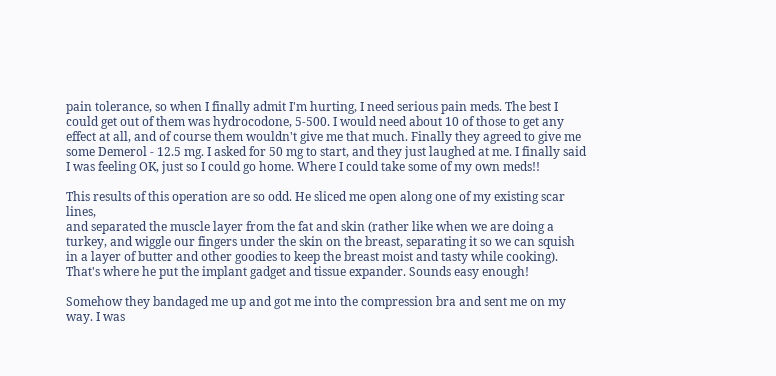pain tolerance, so when I finally admit I'm hurting, I need serious pain meds. The best I could get out of them was hydrocodone, 5-500. I would need about 10 of those to get any effect at all, and of course them wouldn't give me that much. Finally they agreed to give me some Demerol - 12.5 mg. I asked for 50 mg to start, and they just laughed at me. I finally said I was feeling OK, just so I could go home. Where I could take some of my own meds!!

This results of this operation are so odd. He sliced me open along one of my existing scar lines,
and separated the muscle layer from the fat and skin (rather like when we are doing a turkey, and wiggle our fingers under the skin on the breast, separating it so we can squish in a layer of butter and other goodies to keep the breast moist and tasty while cooking). That's where he put the implant gadget and tissue expander. Sounds easy enough!

Somehow they bandaged me up and got me into the compression bra and sent me on my way. I was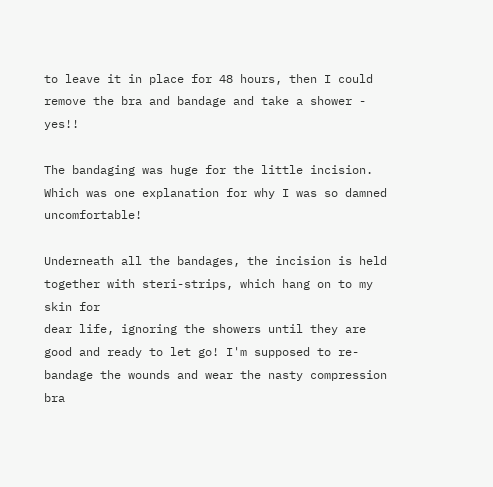to leave it in place for 48 hours, then I could remove the bra and bandage and take a shower - yes!!

The bandaging was huge for the little incision. Which was one explanation for why I was so damned uncomfortable!

Underneath all the bandages, the incision is held together with steri-strips, which hang on to my skin for
dear life, ignoring the showers until they are good and ready to let go! I'm supposed to re-bandage the wounds and wear the nasty compression bra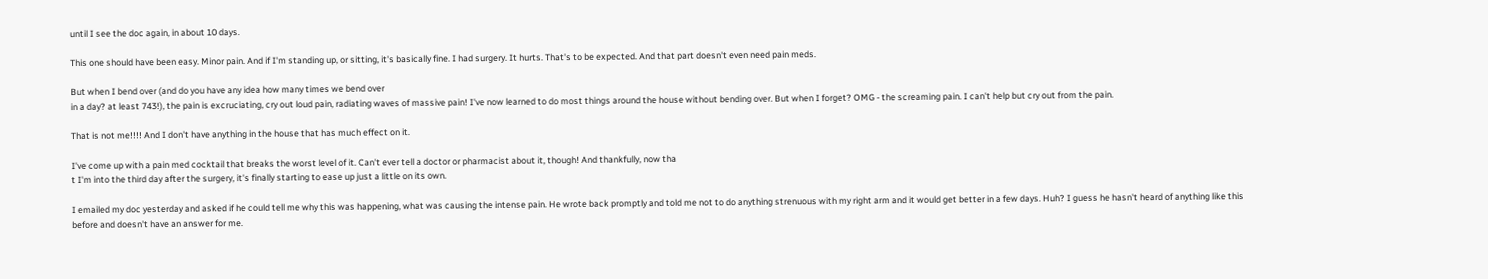until I see the doc again, in about 10 days.

This one should have been easy. Minor pain. And if I'm standing up, or sitting, it's basically fine. I had surgery. It hurts. That's to be expected. And that part doesn't even need pain meds.

But when I bend over (and do you have any idea how many times we bend over
in a day? at least 743!), the pain is excruciating, cry out loud pain, radiating waves of massive pain! I've now learned to do most things around the house without bending over. But when I forget? OMG - the screaming pain. I can't help but cry out from the pain.

That is not me!!!! And I don't have anything in the house that has much effect on it.

I've come up with a pain med cocktail that breaks the worst level of it. Can't ever tell a doctor or pharmacist about it, though! And thankfully, now tha
t I'm into the third day after the surgery, it's finally starting to ease up just a little on its own.

I emailed my doc yesterday and asked if he could tell me why this was happening, what was causing the intense pain. He wrote back promptly and told me not to do anything strenuous with my right arm and it would get better in a few days. Huh? I guess he hasn't heard of anything like this before and doesn't have an answer for me.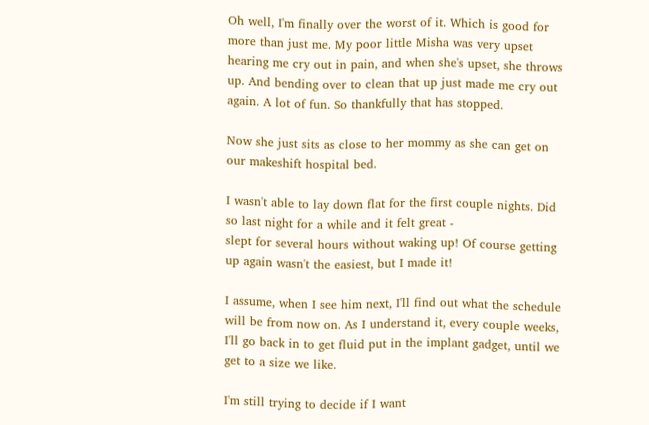Oh well, I'm finally over the worst of it. Which is good for more than just me. My poor little Misha was very upset hearing me cry out in pain, and when she's upset, she throws up. And bending over to clean that up just made me cry out again. A lot of fun. So thankfully that has stopped.

Now she just sits as close to her mommy as she can get on our makeshift hospital bed.

I wasn't able to lay down flat for the first couple nights. Did so last night for a while and it felt great -
slept for several hours without waking up! Of course getting up again wasn't the easiest, but I made it!

I assume, when I see him next, I'll find out what the schedule will be from now on. As I understand it, every couple weeks, I'll go back in to get fluid put in the implant gadget, until we get to a size we like.

I'm still trying to decide if I want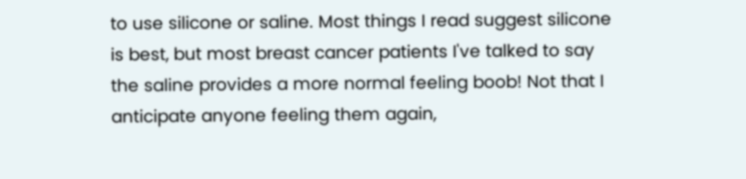to use silicone or saline. Most things I read suggest silicone is best, but most breast cancer patients I've talked to say the saline provides a more normal feeling boob! Not that I anticipate anyone feeling them again,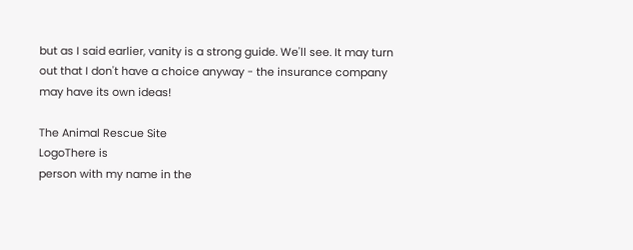but as I said earlier, vanity is a strong guide. We'll see. It may turn out that I don't have a choice anyway - the insurance company may have its own ideas!

The Animal Rescue Site
LogoThere is
person with my name in the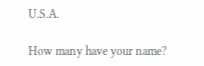U.S.A.

How many have your name?